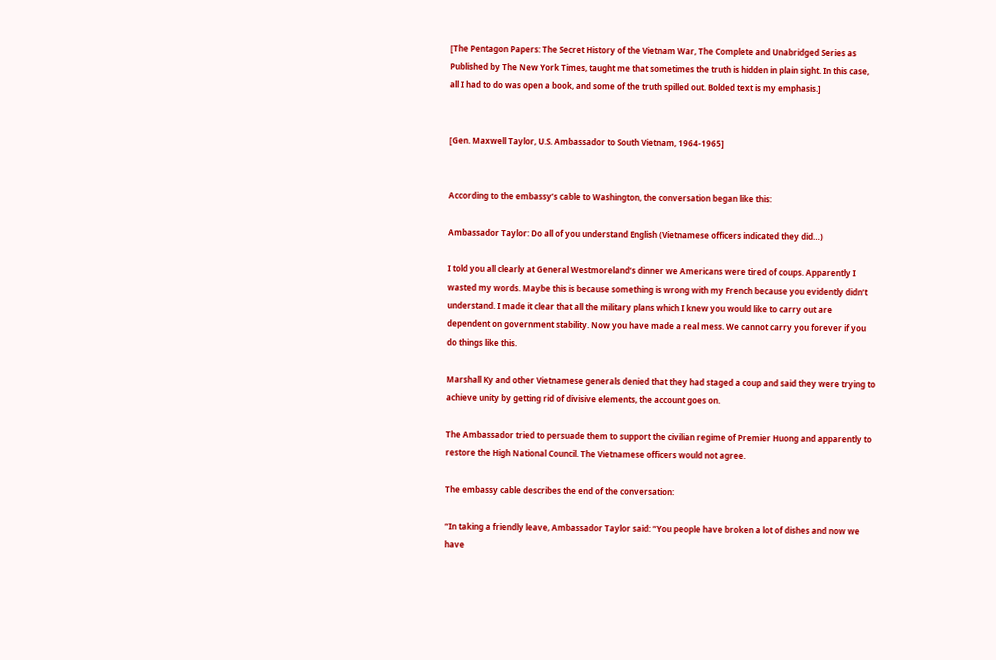[The Pentagon Papers: The Secret History of the Vietnam War, The Complete and Unabridged Series as Published by The New York Times, taught me that sometimes the truth is hidden in plain sight. In this case, all I had to do was open a book, and some of the truth spilled out. Bolded text is my emphasis.]


[Gen. Maxwell Taylor, U.S. Ambassador to South Vietnam, 1964-1965]


According to the embassy’s cable to Washington, the conversation began like this:

Ambassador Taylor: Do all of you understand English (Vietnamese officers indicated they did…)

I told you all clearly at General Westmoreland’s dinner we Americans were tired of coups. Apparently I wasted my words. Maybe this is because something is wrong with my French because you evidently didn’t understand. I made it clear that all the military plans which I knew you would like to carry out are dependent on government stability. Now you have made a real mess. We cannot carry you forever if you do things like this.

Marshall Ky and other Vietnamese generals denied that they had staged a coup and said they were trying to achieve unity by getting rid of divisive elements, the account goes on.

The Ambassador tried to persuade them to support the civilian regime of Premier Huong and apparently to restore the High National Council. The Vietnamese officers would not agree.

The embassy cable describes the end of the conversation:

“In taking a friendly leave, Ambassador Taylor said: “You people have broken a lot of dishes and now we have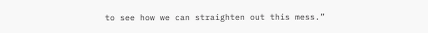to see how we can straighten out this mess.”